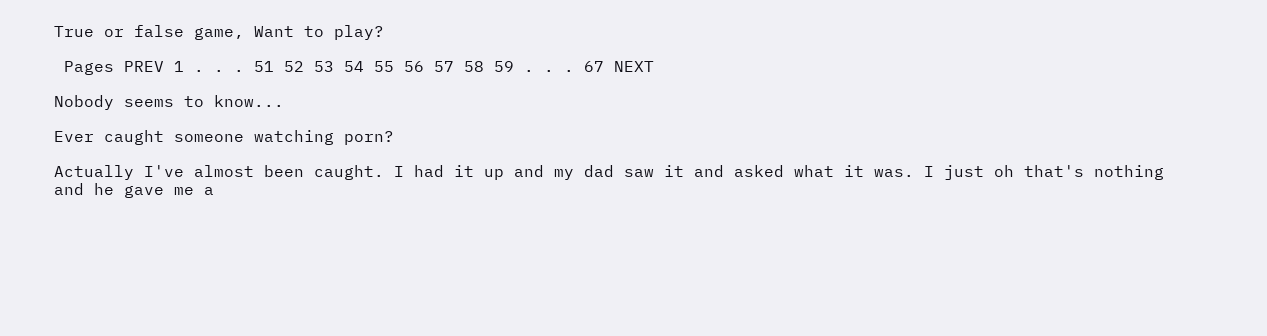True or false game, Want to play?

 Pages PREV 1 . . . 51 52 53 54 55 56 57 58 59 . . . 67 NEXT

Nobody seems to know...

Ever caught someone watching porn?

Actually I've almost been caught. I had it up and my dad saw it and asked what it was. I just oh that's nothing and he gave me a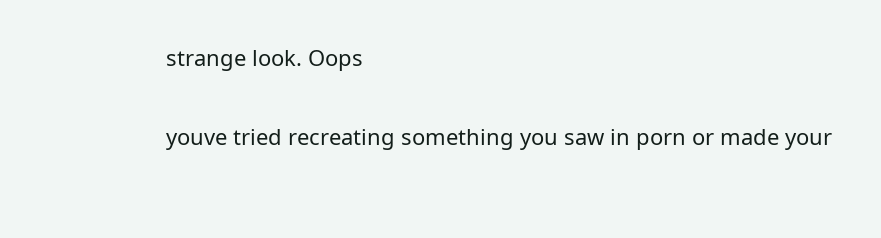strange look. Oops

youve tried recreating something you saw in porn or made your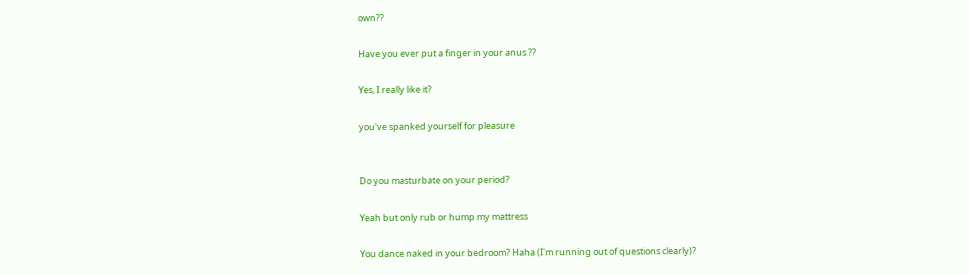own??

Have you ever put a finger in your anus ??

Yes, I really like it?

you've spanked yourself for pleasure


Do you masturbate on your period?

Yeah but only rub or hump my mattress

You dance naked in your bedroom? Haha (I'm running out of questions clearly)?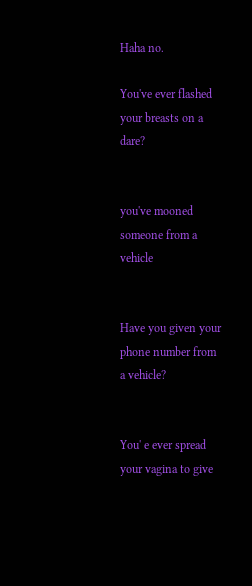Haha no.

You've ever flashed your breasts on a dare?


you've mooned someone from a vehicle


Have you given your phone number from a vehicle?


You' e ever spread your vagina to give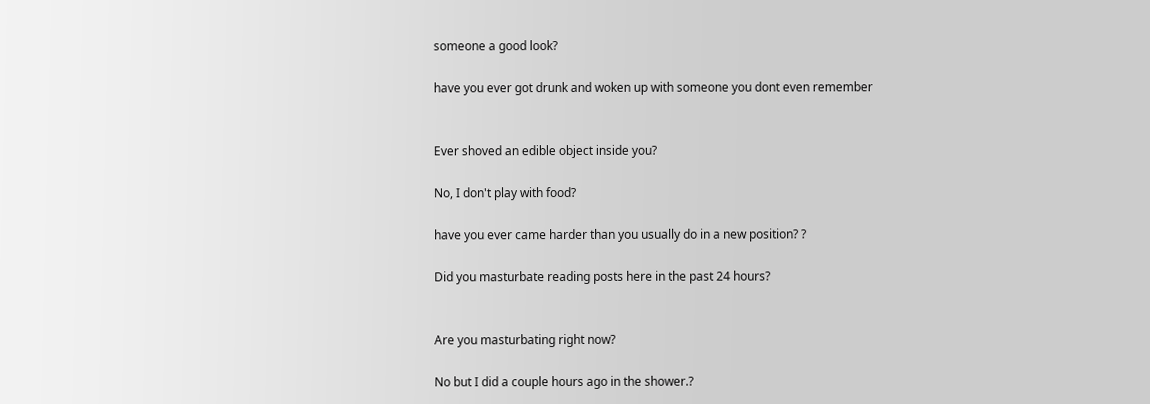someone a good look?

have you ever got drunk and woken up with someone you dont even remember


Ever shoved an edible object inside you?

No, I don't play with food?

have you ever came harder than you usually do in a new position? ?

Did you masturbate reading posts here in the past 24 hours?


Are you masturbating right now?

No but I did a couple hours ago in the shower.?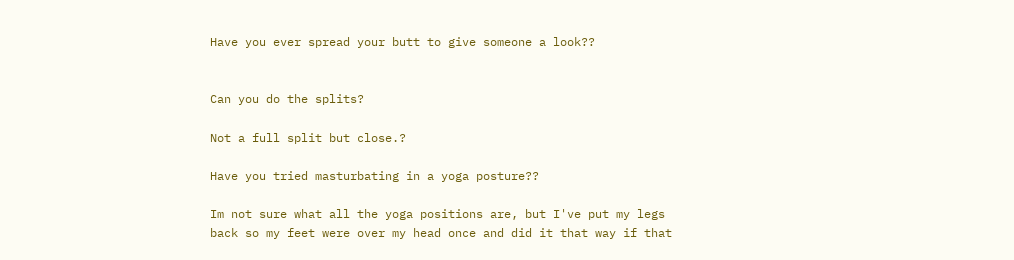Have you ever spread your butt to give someone a look??


Can you do the splits?

Not a full split but close.?

Have you tried masturbating in a yoga posture??

Im not sure what all the yoga positions are, but I've put my legs back so my feet were over my head once and did it that way if that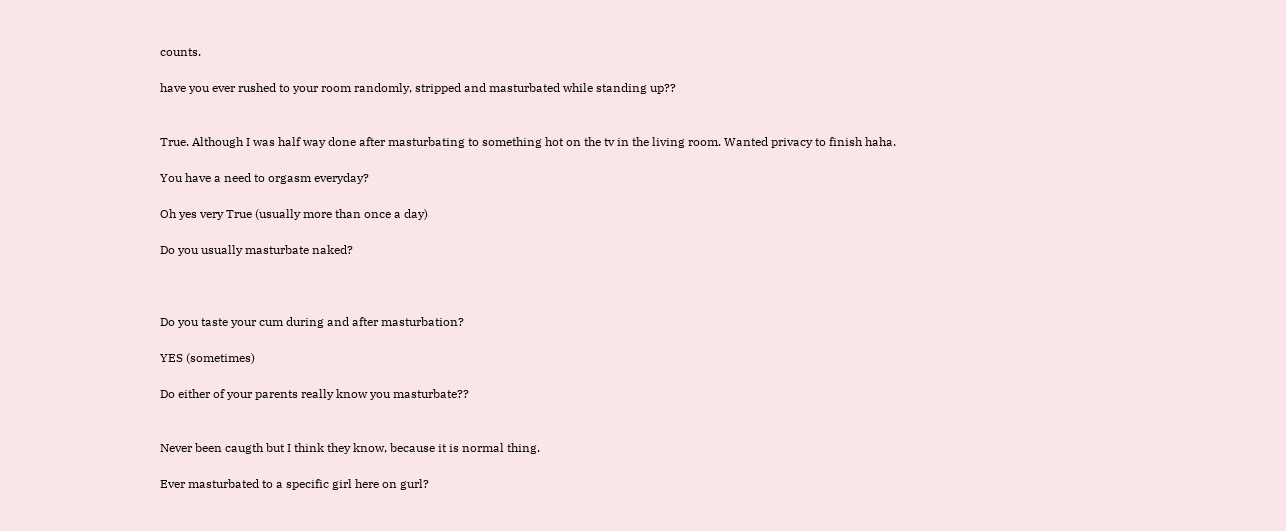counts.

have you ever rushed to your room randomly, stripped and masturbated while standing up??


True. Although I was half way done after masturbating to something hot on the tv in the living room. Wanted privacy to finish haha.

You have a need to orgasm everyday?

Oh yes very True (usually more than once a day)

Do you usually masturbate naked?



Do you taste your cum during and after masturbation?

YES (sometimes)

Do either of your parents really know you masturbate??


Never been caugth but I think they know, because it is normal thing.

Ever masturbated to a specific girl here on gurl?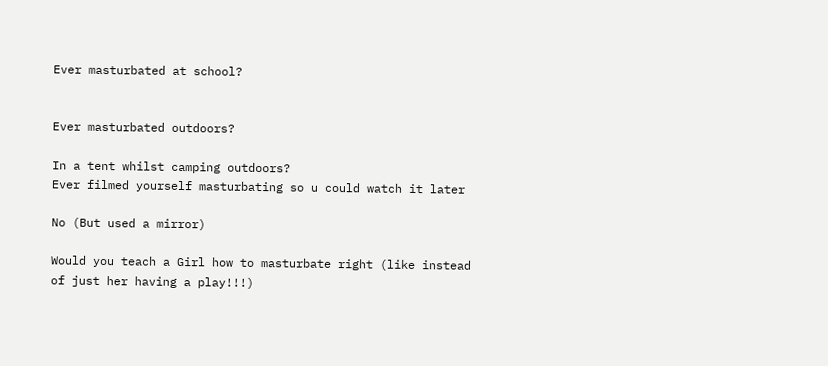Ever masturbated at school?


Ever masturbated outdoors?

In a tent whilst camping outdoors?
Ever filmed yourself masturbating so u could watch it later

No (But used a mirror)

Would you teach a Girl how to masturbate right (like instead of just her having a play!!!)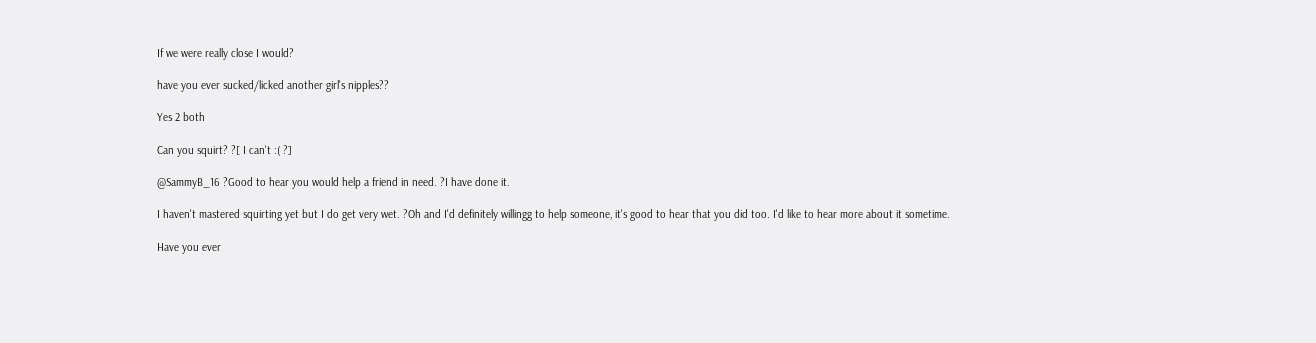If we were really close I would?

have you ever sucked/licked another girl's nipples??

Yes 2 both

Can you squirt? ?[ I can't :( ?]

@SammyB_16 ?Good to hear you would help a friend in need. ?I have done it.

I haven't mastered squirting yet but I do get very wet. ?Oh and I'd definitely willingg to help someone, it's good to hear that you did too. I'd like to hear more about it sometime.

Have you ever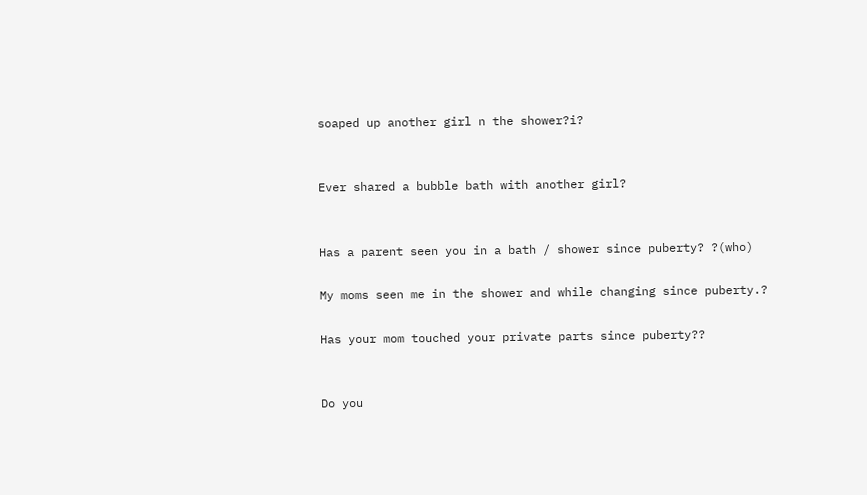soaped up another girl n the shower?i?


Ever shared a bubble bath with another girl?


Has a parent seen you in a bath / shower since puberty? ?(who)

My moms seen me in the shower and while changing since puberty.?

Has your mom touched your private parts since puberty??


Do you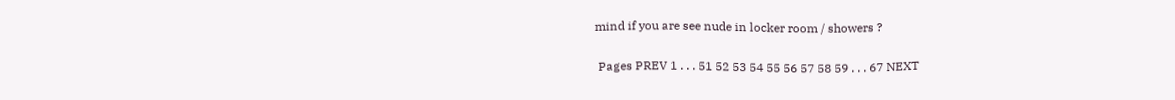mind if you are see nude in locker room / showers ?

 Pages PREV 1 . . . 51 52 53 54 55 56 57 58 59 . . . 67 NEXT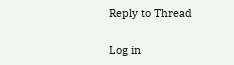Reply to Thread

Log in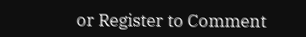or Register to Comment